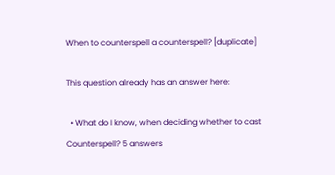When to counterspell a counterspell? [duplicate]

This question already has an answer here:

  • What do I know, when deciding whether to cast Counterspell? 5 answers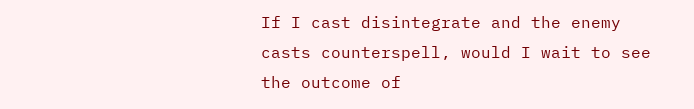If I cast disintegrate and the enemy casts counterspell, would I wait to see the outcome of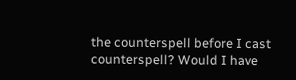the counterspell before I cast counterspell? Would I have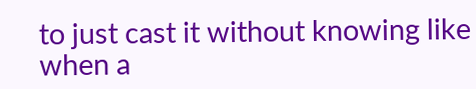to just cast it without knowing like when a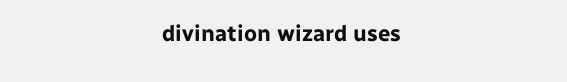divination wizard uses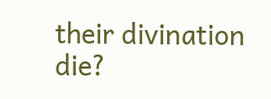their divination die?